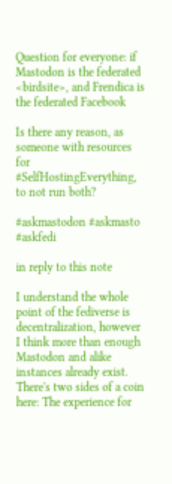Question for everyone: if Mastodon is the federated <birdsite>, and Frendica is the federated Facebook

Is there any reason, as someone with resources for #SelfHostingEverything, to not run both?

#askmastodon #askmasto #askfedi

in reply to this note

I understand the whole point of the fediverse is decentralization, however I think more than enough Mastodon and alike instances already exist. There's two sides of a coin here: The experience for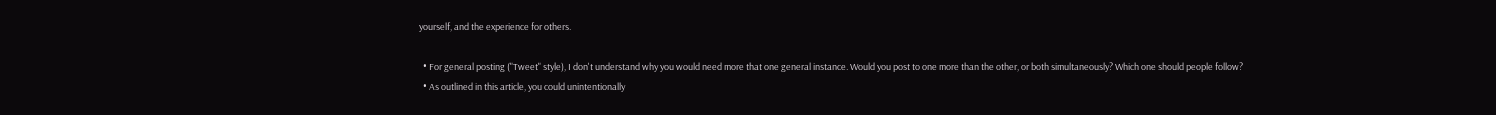yourself, and the experience for others.

  • For general posting ("Tweet" style), I don't understand why you would need more that one general instance. Would you post to one more than the other, or both simultaneously? Which one should people follow?
  • As outlined in this article, you could unintentionally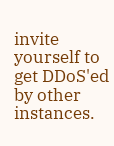invite yourself to get DDoS'ed by other instances.